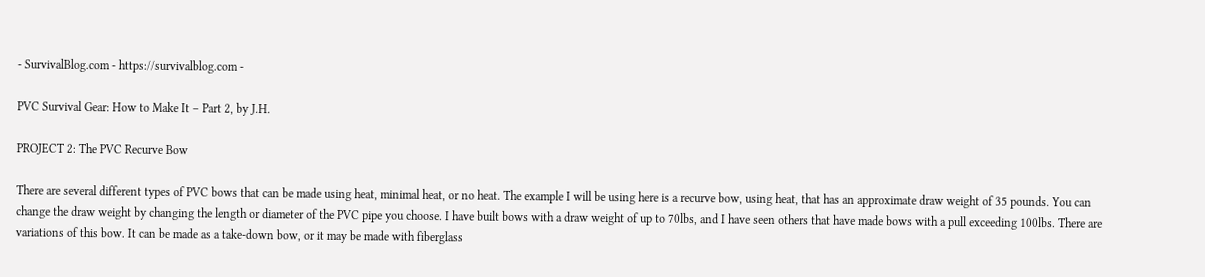- SurvivalBlog.com - https://survivalblog.com -

PVC Survival Gear: How to Make It – Part 2, by J.H.

PROJECT 2: The PVC Recurve Bow

There are several different types of PVC bows that can be made using heat, minimal heat, or no heat. The example I will be using here is a recurve bow, using heat, that has an approximate draw weight of 35 pounds. You can change the draw weight by changing the length or diameter of the PVC pipe you choose. I have built bows with a draw weight of up to 70lbs, and I have seen others that have made bows with a pull exceeding 100lbs. There are variations of this bow. It can be made as a take-down bow, or it may be made with fiberglass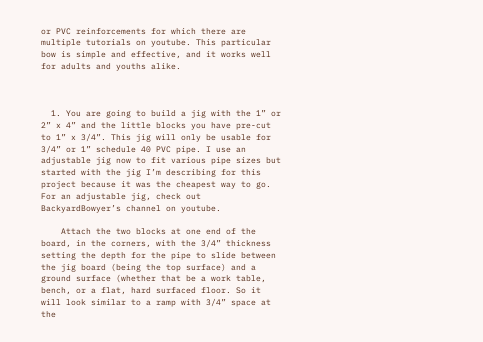or PVC reinforcements for which there are multiple tutorials on youtube. This particular bow is simple and effective, and it works well for adults and youths alike.



  1. You are going to build a jig with the 1” or 2” x 4” and the little blocks you have pre-cut to 1” x 3/4”. This jig will only be usable for 3/4” or 1” schedule 40 PVC pipe. I use an adjustable jig now to fit various pipe sizes but started with the jig I’m describing for this project because it was the cheapest way to go. For an adjustable jig, check out BackyardBowyer’s channel on youtube.

    Attach the two blocks at one end of the board, in the corners, with the 3/4” thickness setting the depth for the pipe to slide between the jig board (being the top surface) and a ground surface (whether that be a work table, bench, or a flat, hard surfaced floor. So it will look similar to a ramp with 3/4” space at the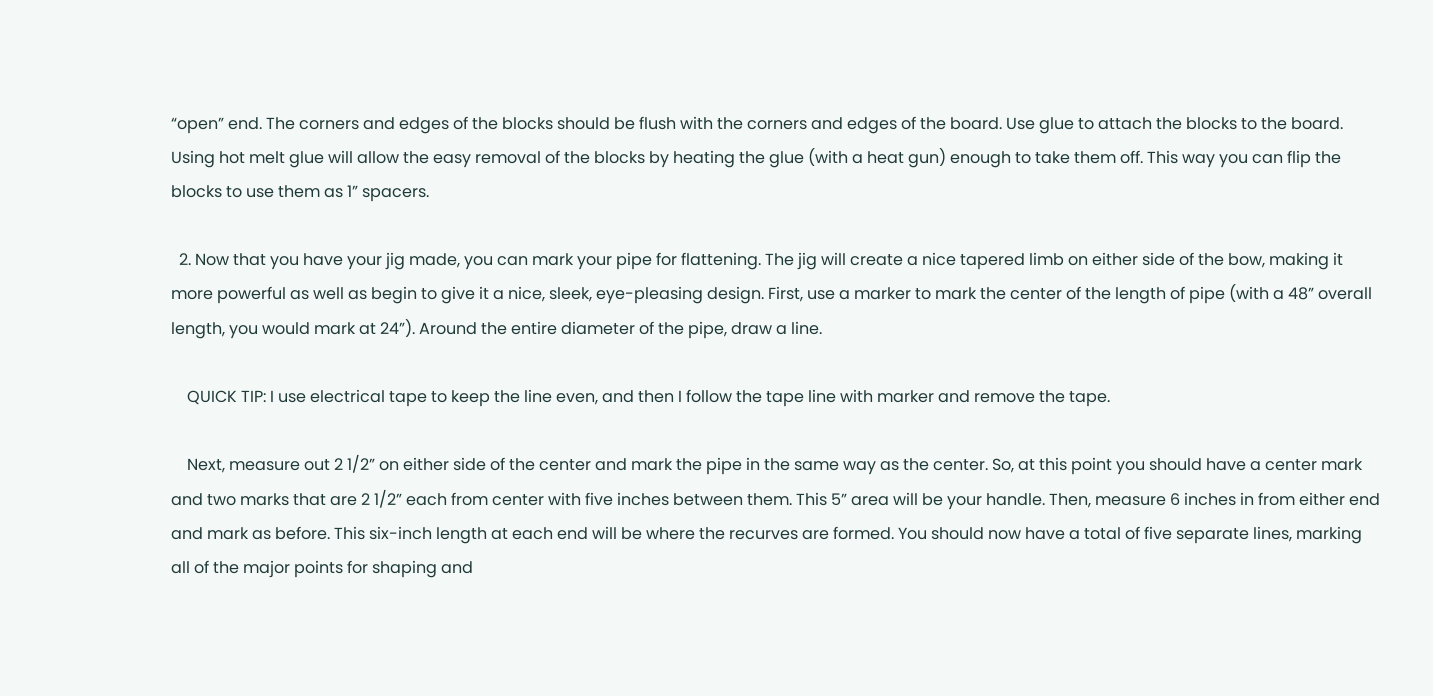“open” end. The corners and edges of the blocks should be flush with the corners and edges of the board. Use glue to attach the blocks to the board. Using hot melt glue will allow the easy removal of the blocks by heating the glue (with a heat gun) enough to take them off. This way you can flip the blocks to use them as 1” spacers.

  2. Now that you have your jig made, you can mark your pipe for flattening. The jig will create a nice tapered limb on either side of the bow, making it more powerful as well as begin to give it a nice, sleek, eye-pleasing design. First, use a marker to mark the center of the length of pipe (with a 48” overall length, you would mark at 24”). Around the entire diameter of the pipe, draw a line.

    QUICK TIP: I use electrical tape to keep the line even, and then I follow the tape line with marker and remove the tape.

    Next, measure out 2 1/2” on either side of the center and mark the pipe in the same way as the center. So, at this point you should have a center mark and two marks that are 2 1/2” each from center with five inches between them. This 5” area will be your handle. Then, measure 6 inches in from either end and mark as before. This six-inch length at each end will be where the recurves are formed. You should now have a total of five separate lines, marking all of the major points for shaping and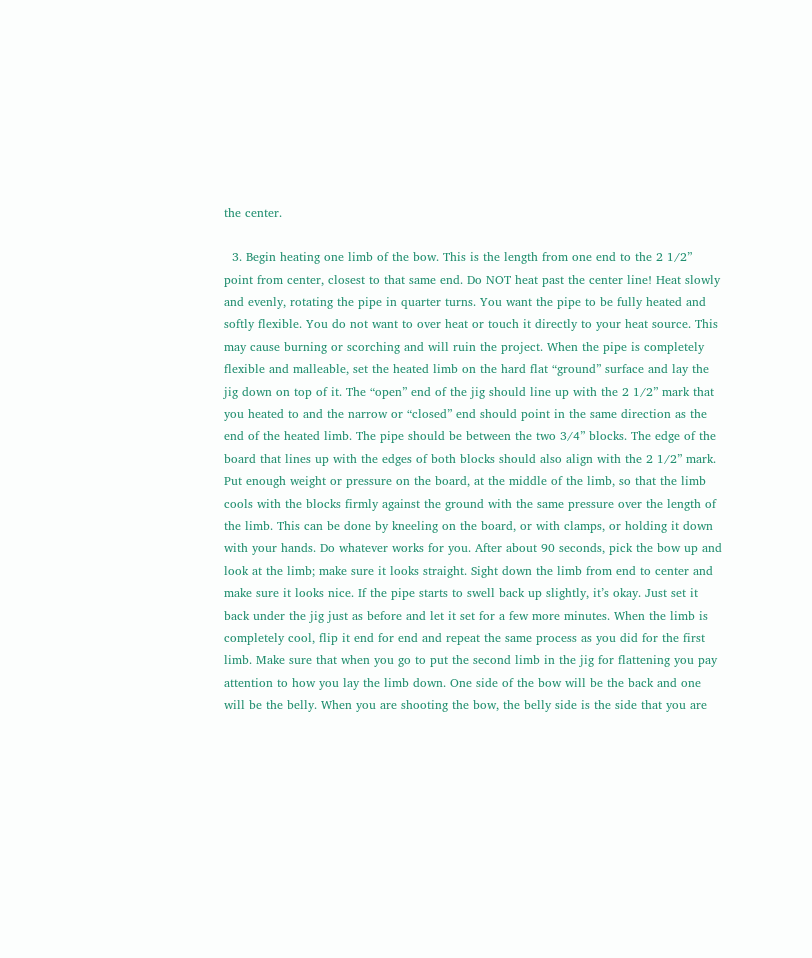the center.

  3. Begin heating one limb of the bow. This is the length from one end to the 2 1/2” point from center, closest to that same end. Do NOT heat past the center line! Heat slowly and evenly, rotating the pipe in quarter turns. You want the pipe to be fully heated and softly flexible. You do not want to over heat or touch it directly to your heat source. This may cause burning or scorching and will ruin the project. When the pipe is completely flexible and malleable, set the heated limb on the hard flat “ground” surface and lay the jig down on top of it. The “open” end of the jig should line up with the 2 1/2” mark that you heated to and the narrow or “closed” end should point in the same direction as the end of the heated limb. The pipe should be between the two 3/4” blocks. The edge of the board that lines up with the edges of both blocks should also align with the 2 1/2” mark. Put enough weight or pressure on the board, at the middle of the limb, so that the limb cools with the blocks firmly against the ground with the same pressure over the length of the limb. This can be done by kneeling on the board, or with clamps, or holding it down with your hands. Do whatever works for you. After about 90 seconds, pick the bow up and look at the limb; make sure it looks straight. Sight down the limb from end to center and make sure it looks nice. If the pipe starts to swell back up slightly, it’s okay. Just set it back under the jig just as before and let it set for a few more minutes. When the limb is completely cool, flip it end for end and repeat the same process as you did for the first limb. Make sure that when you go to put the second limb in the jig for flattening you pay attention to how you lay the limb down. One side of the bow will be the back and one will be the belly. When you are shooting the bow, the belly side is the side that you are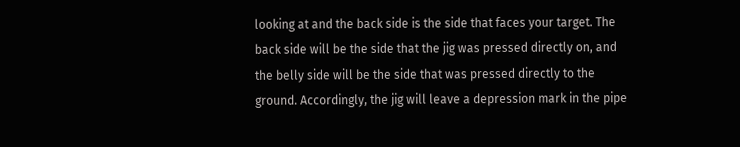looking at and the back side is the side that faces your target. The back side will be the side that the jig was pressed directly on, and the belly side will be the side that was pressed directly to the ground. Accordingly, the jig will leave a depression mark in the pipe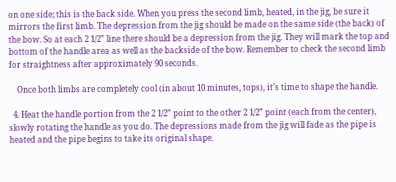on one side; this is the back side. When you press the second limb, heated, in the jig, be sure it mirrors the first limb. The depression from the jig should be made on the same side (the back) of the bow. So at each 2 1/2” line there should be a depression from the jig. They will mark the top and bottom of the handle area as well as the backside of the bow. Remember to check the second limb for straightness after approximately 90 seconds.

    Once both limbs are completely cool (in about 10 minutes, tops), it’s time to shape the handle.

  4. Heat the handle portion from the 2 1/2” point to the other 2 1/2” point (each from the center), slowly rotating the handle as you do. The depressions made from the jig will fade as the pipe is heated and the pipe begins to take its original shape.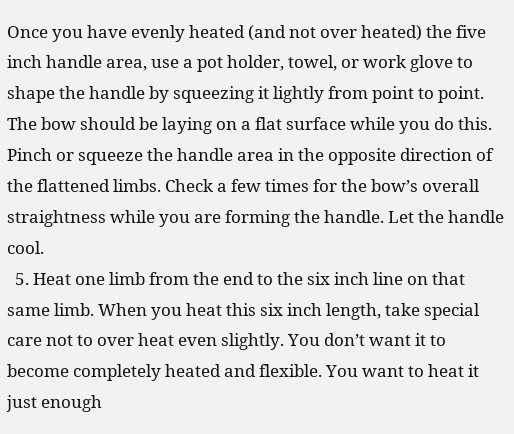Once you have evenly heated (and not over heated) the five inch handle area, use a pot holder, towel, or work glove to shape the handle by squeezing it lightly from point to point. The bow should be laying on a flat surface while you do this. Pinch or squeeze the handle area in the opposite direction of the flattened limbs. Check a few times for the bow’s overall straightness while you are forming the handle. Let the handle cool.
  5. Heat one limb from the end to the six inch line on that same limb. When you heat this six inch length, take special care not to over heat even slightly. You don’t want it to become completely heated and flexible. You want to heat it just enough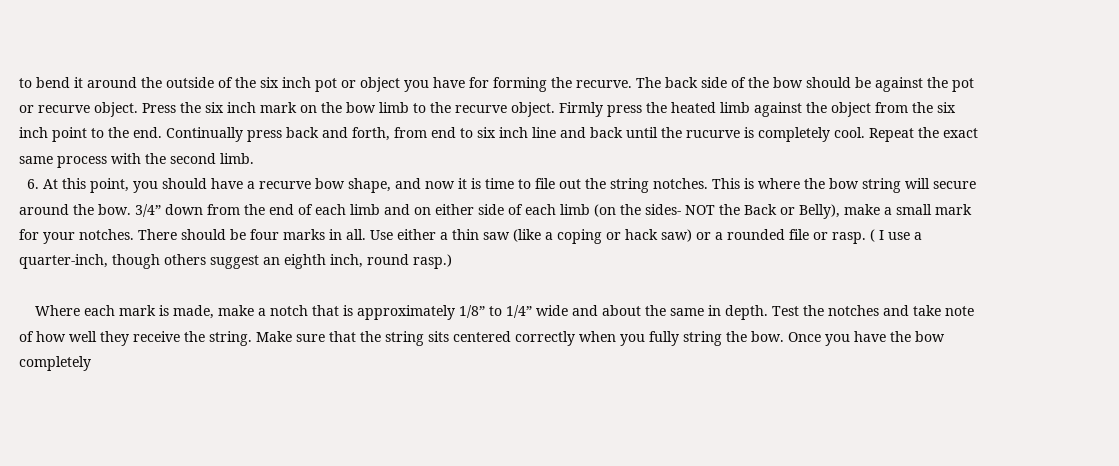to bend it around the outside of the six inch pot or object you have for forming the recurve. The back side of the bow should be against the pot or recurve object. Press the six inch mark on the bow limb to the recurve object. Firmly press the heated limb against the object from the six inch point to the end. Continually press back and forth, from end to six inch line and back until the rucurve is completely cool. Repeat the exact same process with the second limb.
  6. At this point, you should have a recurve bow shape, and now it is time to file out the string notches. This is where the bow string will secure around the bow. 3/4” down from the end of each limb and on either side of each limb (on the sides- NOT the Back or Belly), make a small mark for your notches. There should be four marks in all. Use either a thin saw (like a coping or hack saw) or a rounded file or rasp. ( I use a quarter-inch, though others suggest an eighth inch, round rasp.)

    Where each mark is made, make a notch that is approximately 1/8” to 1/4” wide and about the same in depth. Test the notches and take note of how well they receive the string. Make sure that the string sits centered correctly when you fully string the bow. Once you have the bow completely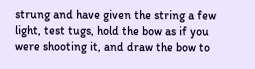strung and have given the string a few light, test tugs, hold the bow as if you were shooting it, and draw the bow to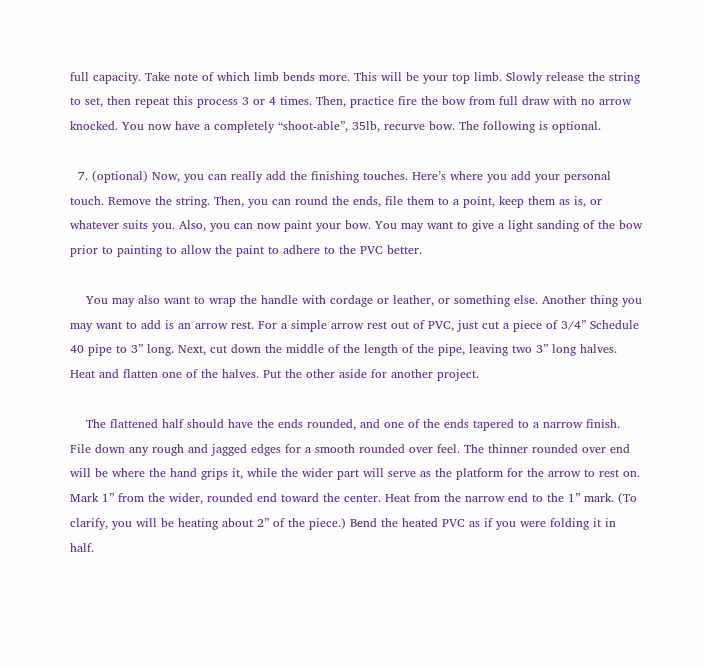full capacity. Take note of which limb bends more. This will be your top limb. Slowly release the string to set, then repeat this process 3 or 4 times. Then, practice fire the bow from full draw with no arrow knocked. You now have a completely “shoot-able”, 35lb, recurve bow. The following is optional.

  7. (optional) Now, you can really add the finishing touches. Here’s where you add your personal touch. Remove the string. Then, you can round the ends, file them to a point, keep them as is, or whatever suits you. Also, you can now paint your bow. You may want to give a light sanding of the bow prior to painting to allow the paint to adhere to the PVC better.

    You may also want to wrap the handle with cordage or leather, or something else. Another thing you may want to add is an arrow rest. For a simple arrow rest out of PVC, just cut a piece of 3/4” Schedule 40 pipe to 3” long. Next, cut down the middle of the length of the pipe, leaving two 3” long halves. Heat and flatten one of the halves. Put the other aside for another project.

    The flattened half should have the ends rounded, and one of the ends tapered to a narrow finish. File down any rough and jagged edges for a smooth rounded over feel. The thinner rounded over end will be where the hand grips it, while the wider part will serve as the platform for the arrow to rest on. Mark 1” from the wider, rounded end toward the center. Heat from the narrow end to the 1” mark. (To clarify, you will be heating about 2” of the piece.) Bend the heated PVC as if you were folding it in half.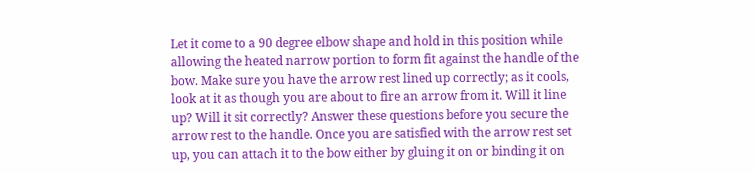Let it come to a 90 degree elbow shape and hold in this position while allowing the heated narrow portion to form fit against the handle of the bow. Make sure you have the arrow rest lined up correctly; as it cools, look at it as though you are about to fire an arrow from it. Will it line up? Will it sit correctly? Answer these questions before you secure the arrow rest to the handle. Once you are satisfied with the arrow rest set up, you can attach it to the bow either by gluing it on or binding it on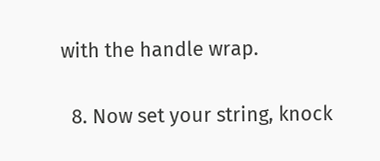with the handle wrap.

  8. Now set your string, knock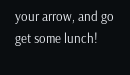your arrow, and go get some lunch!